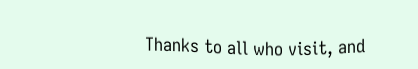Thanks to all who visit, and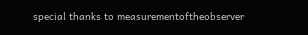special thanks to measurementoftheobserver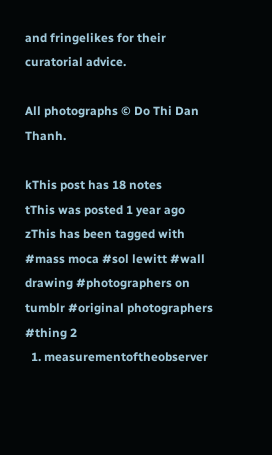and fringelikes for their curatorial advice.

All photographs © Do Thi Dan Thanh.

kThis post has 18 notes
tThis was posted 1 year ago
zThis has been tagged with #mass moca #sol lewitt #wall drawing #photographers on tumblr #original photographers #thing 2
  1. measurementoftheobserver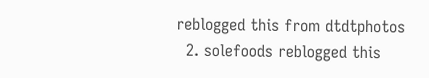reblogged this from dtdtphotos
  2. solefoods reblogged this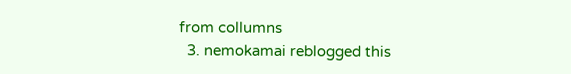from collumns
  3. nemokamai reblogged this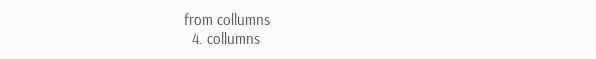from collumns
  4. collumns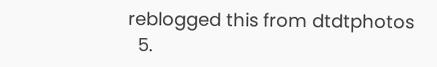reblogged this from dtdtphotos
  5.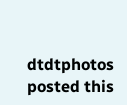dtdtphotos posted this